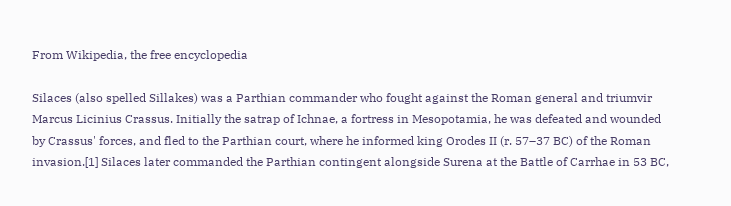From Wikipedia, the free encyclopedia

Silaces (also spelled Sillakes) was a Parthian commander who fought against the Roman general and triumvir Marcus Licinius Crassus. Initially the satrap of Ichnae, a fortress in Mesopotamia, he was defeated and wounded by Crassus' forces, and fled to the Parthian court, where he informed king Orodes II (r. 57–37 BC) of the Roman invasion.[1] Silaces later commanded the Parthian contingent alongside Surena at the Battle of Carrhae in 53 BC,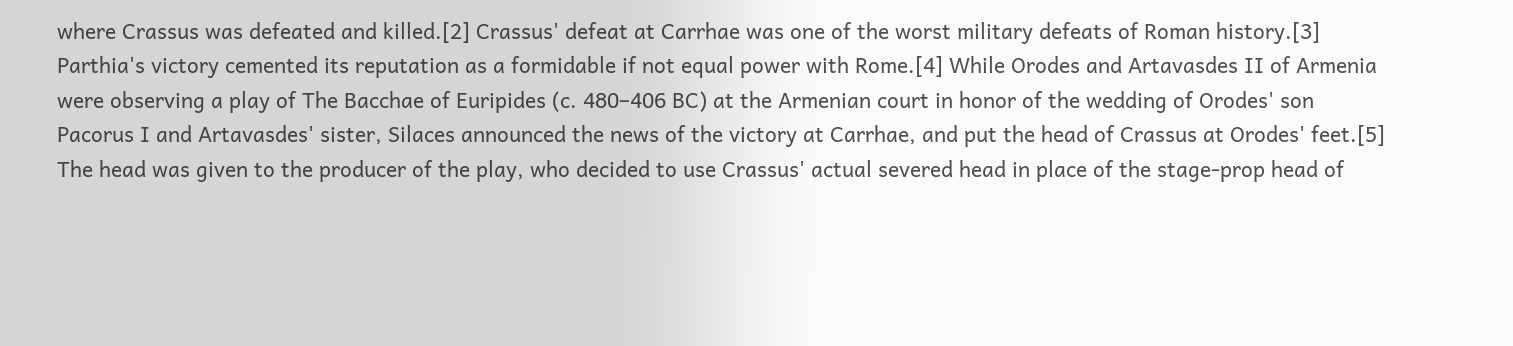where Crassus was defeated and killed.[2] Crassus' defeat at Carrhae was one of the worst military defeats of Roman history.[3] Parthia's victory cemented its reputation as a formidable if not equal power with Rome.[4] While Orodes and Artavasdes II of Armenia were observing a play of The Bacchae of Euripides (c. 480–406 BC) at the Armenian court in honor of the wedding of Orodes' son Pacorus I and Artavasdes' sister, Silaces announced the news of the victory at Carrhae, and put the head of Crassus at Orodes' feet.[5] The head was given to the producer of the play, who decided to use Crassus' actual severed head in place of the stage-prop head of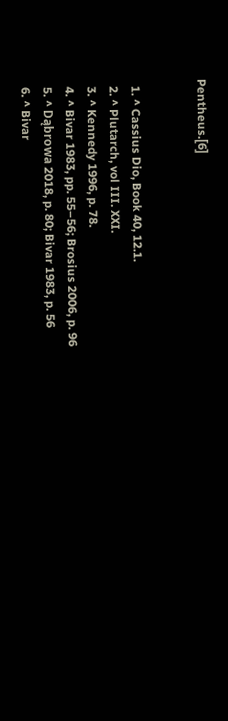Pentheus.[6]


  1. ^ Cassius Dio, Book 40, 12.1.
  2. ^ Plutarch, vol III. XXI.
  3. ^ Kennedy 1996, p. 78.
  4. ^ Bivar 1983, pp. 55–56; Brosius 2006, p. 96
  5. ^ Dąbrowa 2018, p. 80; Bivar 1983, p. 56
  6. ^ Bivar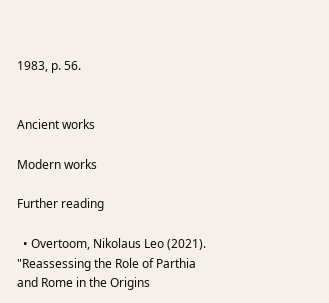1983, p. 56.


Ancient works

Modern works

Further reading

  • Overtoom, Nikolaus Leo (2021). "Reassessing the Role of Parthia and Rome in the Origins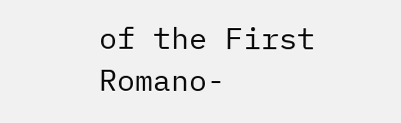of the First Romano-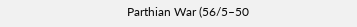Parthian War (56/5–50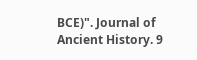BCE)". Journal of Ancient History. 9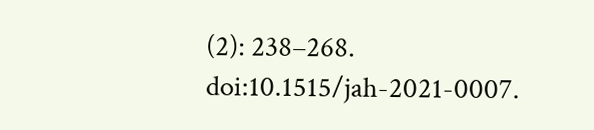(2): 238–268. doi:10.1515/jah-2021-0007.